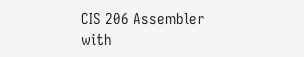CIS 206 Assembler with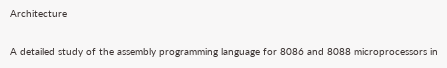Architecture

A detailed study of the assembly programming language for 8086 and 8088 microprocessors in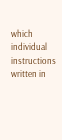which individual instructions written in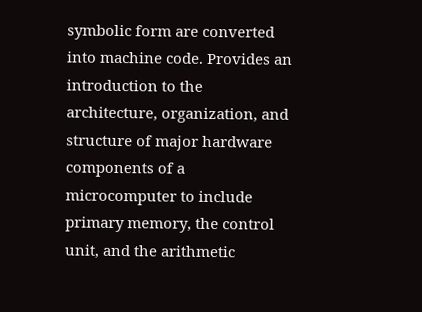symbolic form are converted into machine code. Provides an introduction to the architecture, organization, and structure of major hardware components of a microcomputer to include primary memory, the control unit, and the arithmetic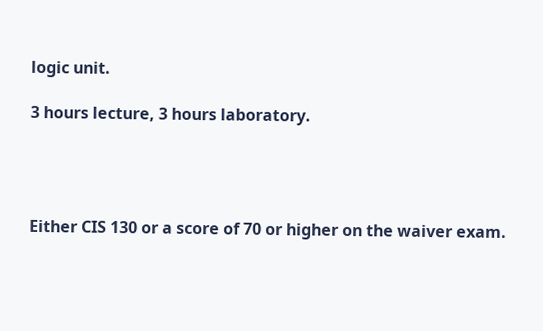logic unit.

3 hours lecture, 3 hours laboratory.




Either CIS 130 or a score of 70 or higher on the waiver exam.